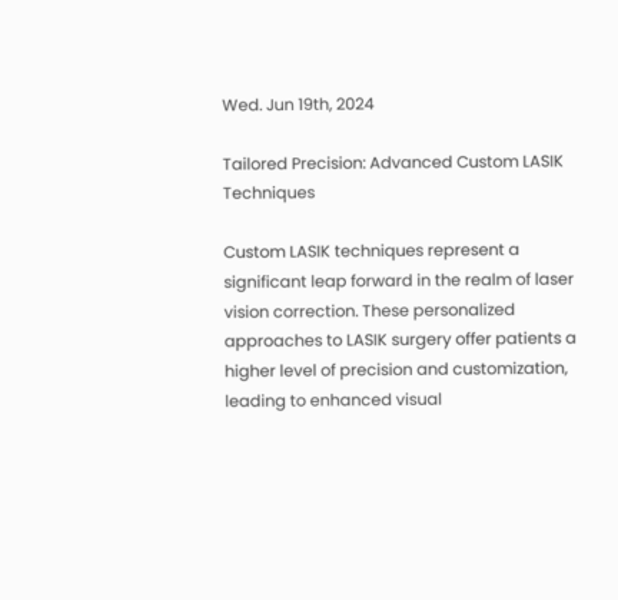Wed. Jun 19th, 2024

Tailored Precision: Advanced Custom LASIK Techniques

Custom LASIK techniques represent a significant leap forward in the realm of laser vision correction. These personalized approaches to LASIK surgery offer patients a higher level of precision and customization, leading to enhanced visual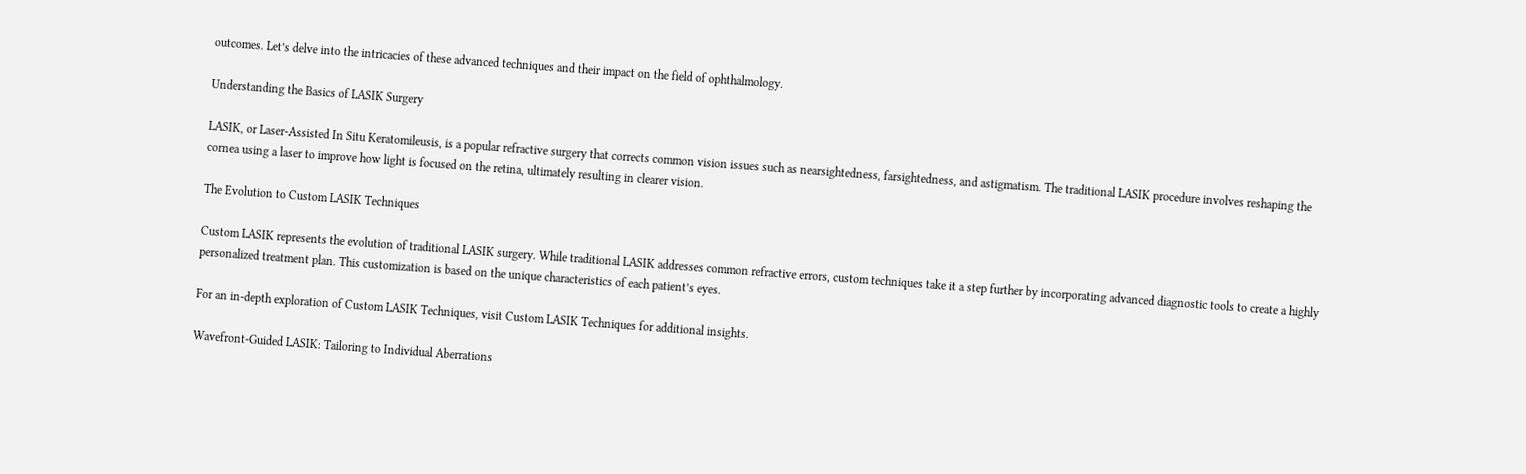outcomes. Let’s delve into the intricacies of these advanced techniques and their impact on the field of ophthalmology.

Understanding the Basics of LASIK Surgery

LASIK, or Laser-Assisted In Situ Keratomileusis, is a popular refractive surgery that corrects common vision issues such as nearsightedness, farsightedness, and astigmatism. The traditional LASIK procedure involves reshaping the cornea using a laser to improve how light is focused on the retina, ultimately resulting in clearer vision.

The Evolution to Custom LASIK Techniques

Custom LASIK represents the evolution of traditional LASIK surgery. While traditional LASIK addresses common refractive errors, custom techniques take it a step further by incorporating advanced diagnostic tools to create a highly personalized treatment plan. This customization is based on the unique characteristics of each patient’s eyes.

For an in-depth exploration of Custom LASIK Techniques, visit Custom LASIK Techniques for additional insights.

Wavefront-Guided LASIK: Tailoring to Individual Aberrations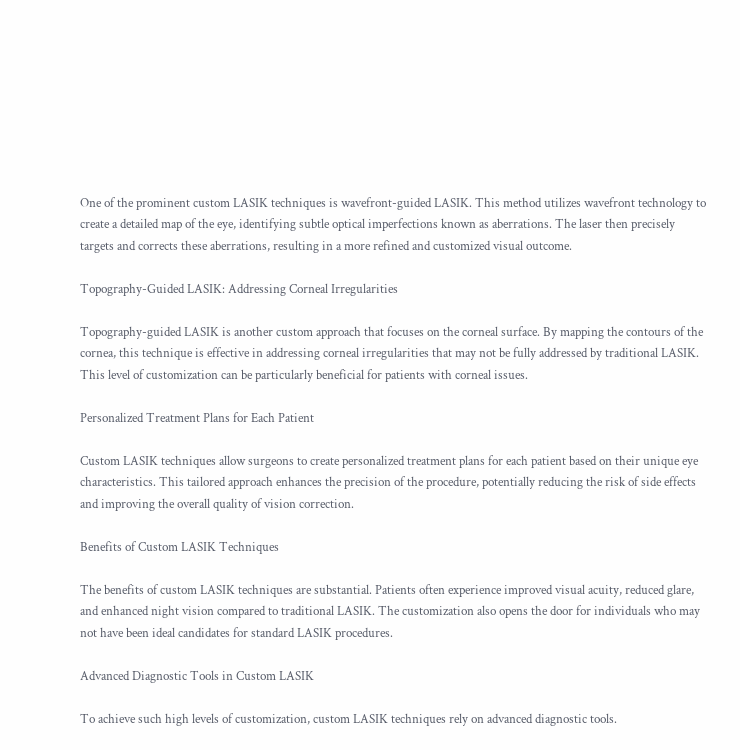One of the prominent custom LASIK techniques is wavefront-guided LASIK. This method utilizes wavefront technology to create a detailed map of the eye, identifying subtle optical imperfections known as aberrations. The laser then precisely targets and corrects these aberrations, resulting in a more refined and customized visual outcome.

Topography-Guided LASIK: Addressing Corneal Irregularities

Topography-guided LASIK is another custom approach that focuses on the corneal surface. By mapping the contours of the cornea, this technique is effective in addressing corneal irregularities that may not be fully addressed by traditional LASIK. This level of customization can be particularly beneficial for patients with corneal issues.

Personalized Treatment Plans for Each Patient

Custom LASIK techniques allow surgeons to create personalized treatment plans for each patient based on their unique eye characteristics. This tailored approach enhances the precision of the procedure, potentially reducing the risk of side effects and improving the overall quality of vision correction.

Benefits of Custom LASIK Techniques

The benefits of custom LASIK techniques are substantial. Patients often experience improved visual acuity, reduced glare, and enhanced night vision compared to traditional LASIK. The customization also opens the door for individuals who may not have been ideal candidates for standard LASIK procedures.

Advanced Diagnostic Tools in Custom LASIK

To achieve such high levels of customization, custom LASIK techniques rely on advanced diagnostic tools.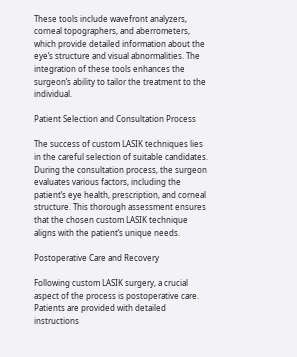These tools include wavefront analyzers, corneal topographers, and aberrometers, which provide detailed information about the eye’s structure and visual abnormalities. The integration of these tools enhances the surgeon’s ability to tailor the treatment to the individual.

Patient Selection and Consultation Process

The success of custom LASIK techniques lies in the careful selection of suitable candidates. During the consultation process, the surgeon evaluates various factors, including the patient’s eye health, prescription, and corneal structure. This thorough assessment ensures that the chosen custom LASIK technique aligns with the patient’s unique needs.

Postoperative Care and Recovery

Following custom LASIK surgery, a crucial aspect of the process is postoperative care. Patients are provided with detailed instructions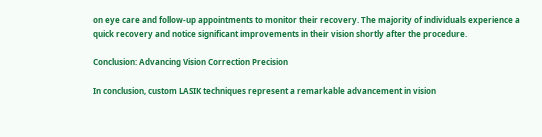on eye care and follow-up appointments to monitor their recovery. The majority of individuals experience a quick recovery and notice significant improvements in their vision shortly after the procedure.

Conclusion: Advancing Vision Correction Precision

In conclusion, custom LASIK techniques represent a remarkable advancement in vision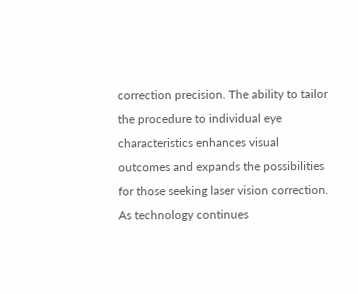correction precision. The ability to tailor the procedure to individual eye characteristics enhances visual outcomes and expands the possibilities for those seeking laser vision correction. As technology continues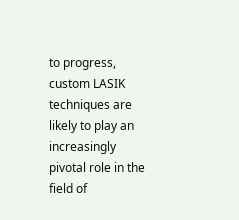to progress, custom LASIK techniques are likely to play an increasingly pivotal role in the field of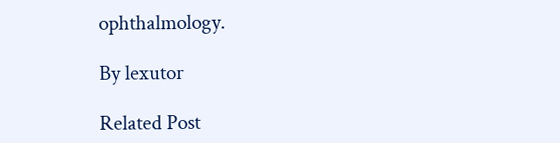ophthalmology.

By lexutor

Related Post